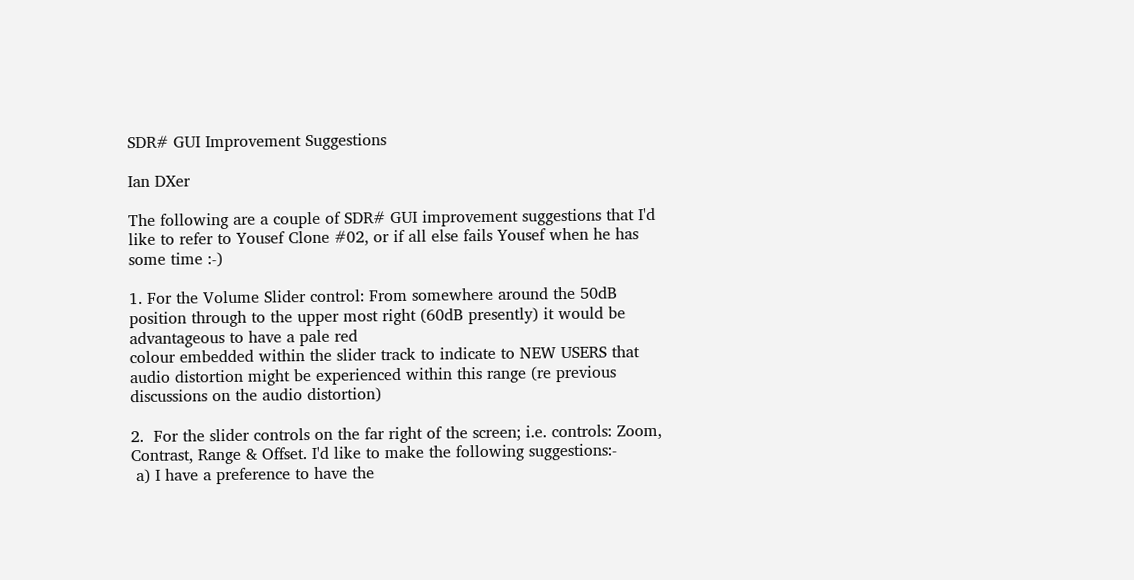SDR# GUI Improvement Suggestions

Ian DXer

The following are a couple of SDR# GUI improvement suggestions that I'd like to refer to Yousef Clone #02, or if all else fails Yousef when he has some time :-)

1. For the Volume Slider control: From somewhere around the 50dB position through to the upper most right (60dB presently) it would be advantageous to have a pale red
colour embedded within the slider track to indicate to NEW USERS that audio distortion might be experienced within this range (re previous discussions on the audio distortion)

2.  For the slider controls on the far right of the screen; i.e. controls: Zoom, Contrast, Range & Offset. I'd like to make the following suggestions:-
 a) I have a preference to have the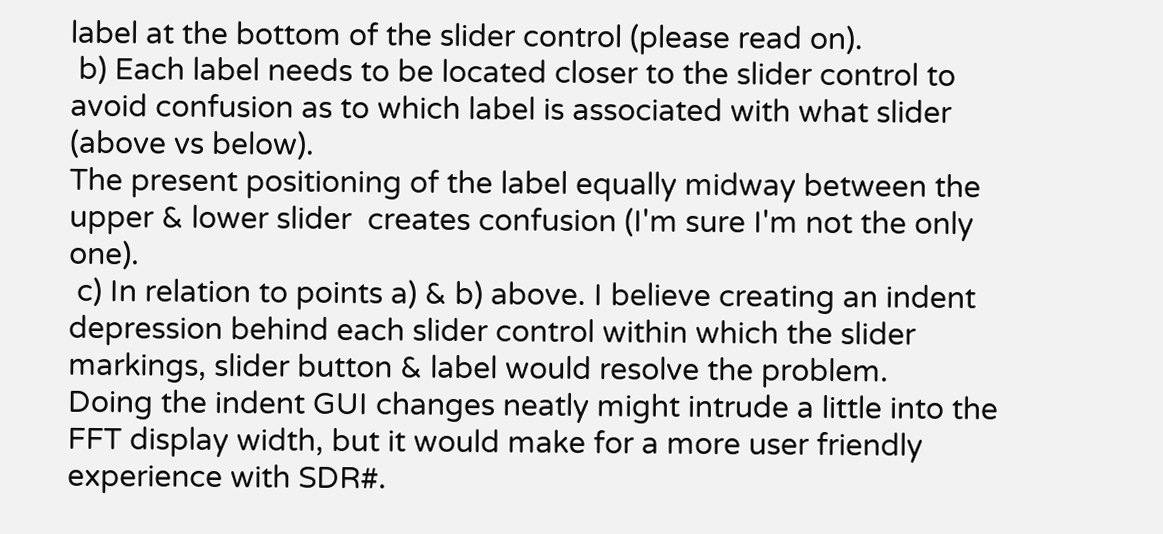label at the bottom of the slider control (please read on).
 b) Each label needs to be located closer to the slider control to avoid confusion as to which label is associated with what slider (above vs below).
The present positioning of the label equally midway between the upper & lower slider  creates confusion (I'm sure I'm not the only one).
 c) In relation to points a) & b) above. I believe creating an indent depression behind each slider control within which the slider markings, slider button & label would resolve the problem.
Doing the indent GUI changes neatly might intrude a little into the FFT display width, but it would make for a more user friendly experience with SDR#.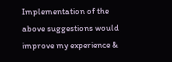Implementation of the above suggestions would improve my experience &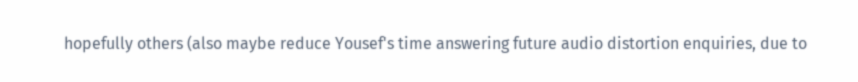hopefully others (also maybe reduce Yousef's time answering future audio distortion enquiries, due to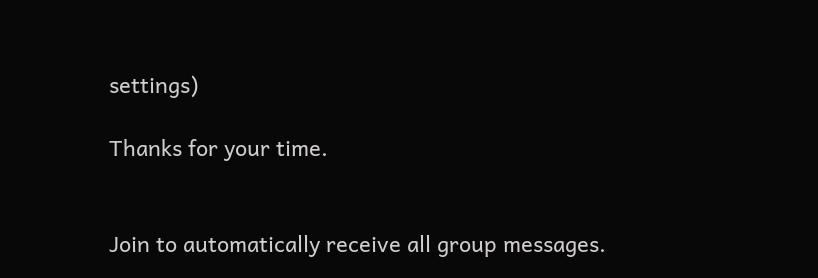settings)

Thanks for your time.


Join to automatically receive all group messages.